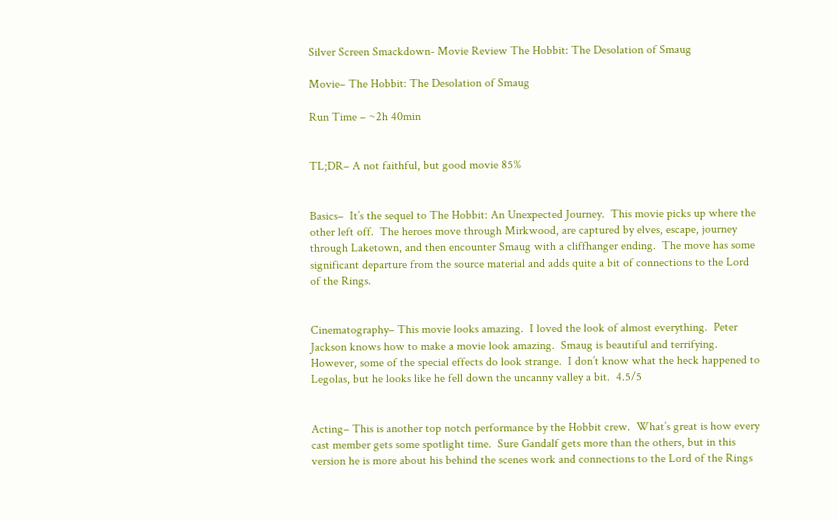Silver Screen Smackdown- Movie Review The Hobbit: The Desolation of Smaug

Movie– The Hobbit: The Desolation of Smaug

Run Time – ~2h 40min


TL;DR– A not faithful, but good movie 85%


Basics–  It’s the sequel to The Hobbit: An Unexpected Journey.  This movie picks up where the other left off.  The heroes move through Mirkwood, are captured by elves, escape, journey through Laketown, and then encounter Smaug with a cliffhanger ending.  The move has some significant departure from the source material and adds quite a bit of connections to the Lord of the Rings.


Cinematography– This movie looks amazing.  I loved the look of almost everything.  Peter Jackson knows how to make a movie look amazing.  Smaug is beautiful and terrifying.  However, some of the special effects do look strange.  I don’t know what the heck happened to Legolas, but he looks like he fell down the uncanny valley a bit.  4.5/5


Acting– This is another top notch performance by the Hobbit crew.  What’s great is how every cast member gets some spotlight time.  Sure Gandalf gets more than the others, but in this version he is more about his behind the scenes work and connections to the Lord of the Rings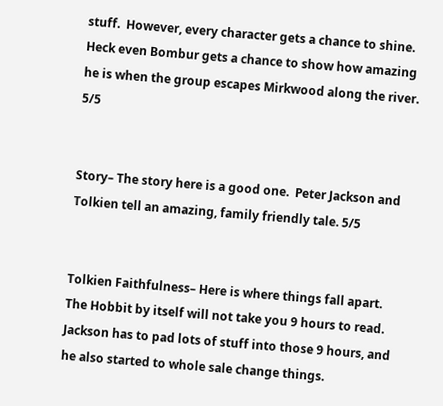stuff.  However, every character gets a chance to shine.  Heck even Bombur gets a chance to show how amazing he is when the group escapes Mirkwood along the river. 5/5


Story– The story here is a good one.  Peter Jackson and Tolkien tell an amazing, family friendly tale. 5/5


Tolkien Faithfulness– Here is where things fall apart.  The Hobbit by itself will not take you 9 hours to read.  Jackson has to pad lots of stuff into those 9 hours, and he also started to whole sale change things.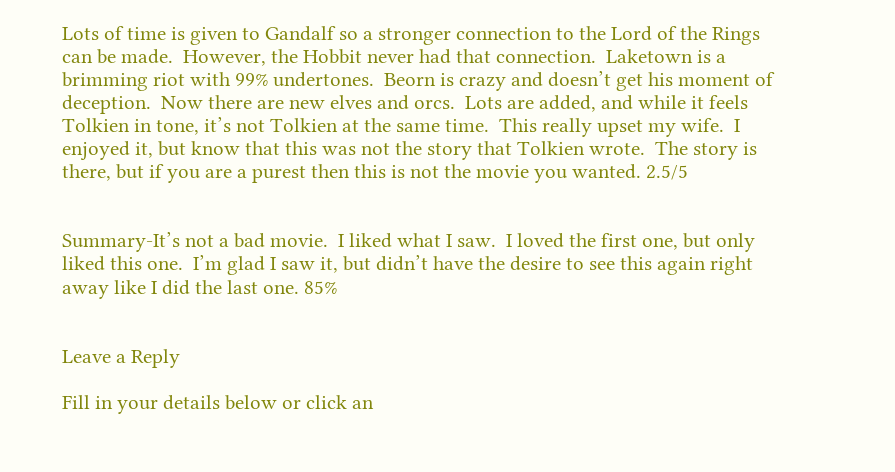Lots of time is given to Gandalf so a stronger connection to the Lord of the Rings can be made.  However, the Hobbit never had that connection.  Laketown is a brimming riot with 99% undertones.  Beorn is crazy and doesn’t get his moment of deception.  Now there are new elves and orcs.  Lots are added, and while it feels Tolkien in tone, it’s not Tolkien at the same time.  This really upset my wife.  I enjoyed it, but know that this was not the story that Tolkien wrote.  The story is there, but if you are a purest then this is not the movie you wanted. 2.5/5


Summary-It’s not a bad movie.  I liked what I saw.  I loved the first one, but only liked this one.  I’m glad I saw it, but didn’t have the desire to see this again right away like I did the last one. 85%


Leave a Reply

Fill in your details below or click an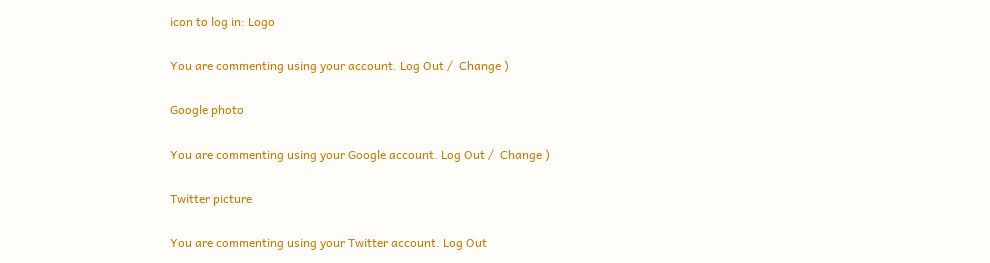icon to log in: Logo

You are commenting using your account. Log Out /  Change )

Google photo

You are commenting using your Google account. Log Out /  Change )

Twitter picture

You are commenting using your Twitter account. Log Out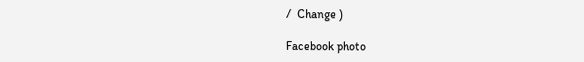/  Change )

Facebook photo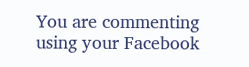You are commenting using your Facebook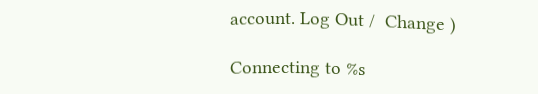account. Log Out /  Change )

Connecting to %s